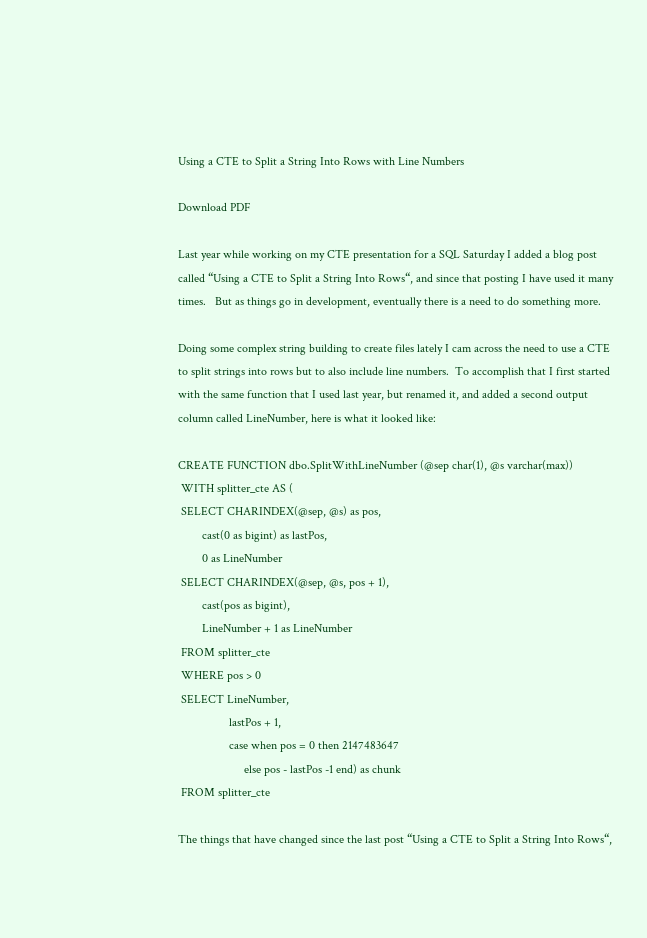Using a CTE to Split a String Into Rows with Line Numbers

Download PDF

Last year while working on my CTE presentation for a SQL Saturday I added a blog post called “Using a CTE to Split a String Into Rows“, and since that posting I have used it many times.   But as things go in development, eventually there is a need to do something more.

Doing some complex string building to create files lately I cam across the need to use a CTE to split strings into rows but to also include line numbers.  To accomplish that I first started with the same function that I used last year, but renamed it, and added a second output column called LineNumber, here is what it looked like:

CREATE FUNCTION dbo.SplitWithLineNumber (@sep char(1), @s varchar(max))
 WITH splitter_cte AS (
 SELECT CHARINDEX(@sep, @s) as pos,
        cast(0 as bigint) as lastPos,
        0 as LineNumber
 SELECT CHARINDEX(@sep, @s, pos + 1),
        cast(pos as bigint),
        LineNumber + 1 as LineNumber
 FROM splitter_cte
 WHERE pos > 0
 SELECT LineNumber,
                 lastPos + 1,
                 case when pos = 0 then 2147483647
                      else pos - lastPos -1 end) as chunk
 FROM splitter_cte

The things that have changed since the last post “Using a CTE to Split a String Into Rows“,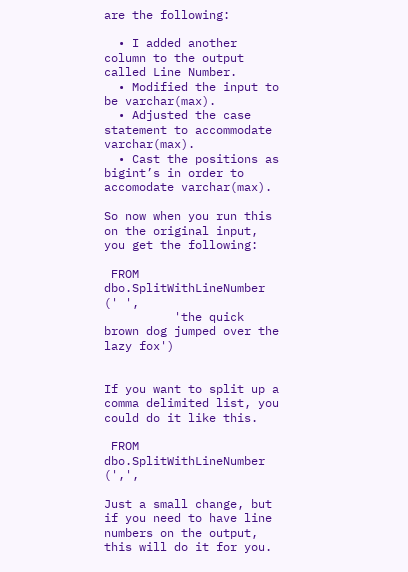are the following:

  • I added another column to the output called Line Number.
  • Modified the input to be varchar(max).
  • Adjusted the case statement to accommodate varchar(max).
  • Cast the positions as bigint’s in order to accomodate varchar(max).

So now when you run this on the original input, you get the following:

 FROM dbo.SplitWithLineNumber (' ',
          'the quick brown dog jumped over the lazy fox')


If you want to split up a comma delimited list, you could do it like this.

 FROM dbo.SplitWithLineNumber (',',

Just a small change, but if you need to have line numbers on the output, this will do it for you.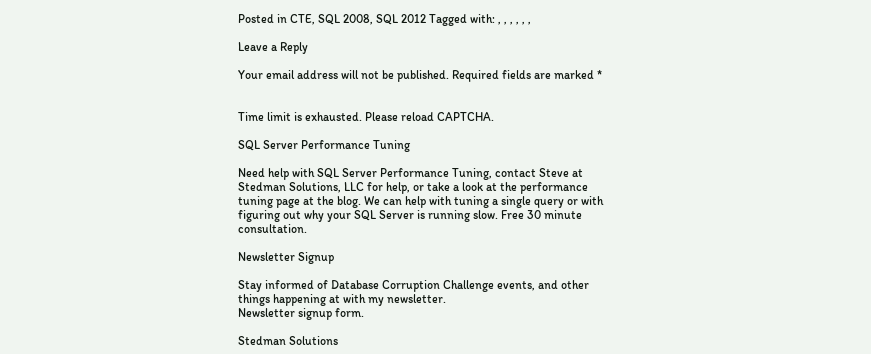Posted in CTE, SQL 2008, SQL 2012 Tagged with: , , , , , ,

Leave a Reply

Your email address will not be published. Required fields are marked *


Time limit is exhausted. Please reload CAPTCHA.

SQL Server Performance Tuning

Need help with SQL Server Performance Tuning, contact Steve at Stedman Solutions, LLC for help, or take a look at the performance tuning page at the blog. We can help with tuning a single query or with figuring out why your SQL Server is running slow. Free 30 minute consultation.

Newsletter Signup

Stay informed of Database Corruption Challenge events, and other things happening at with my newsletter.
Newsletter signup form.

Stedman Solutions